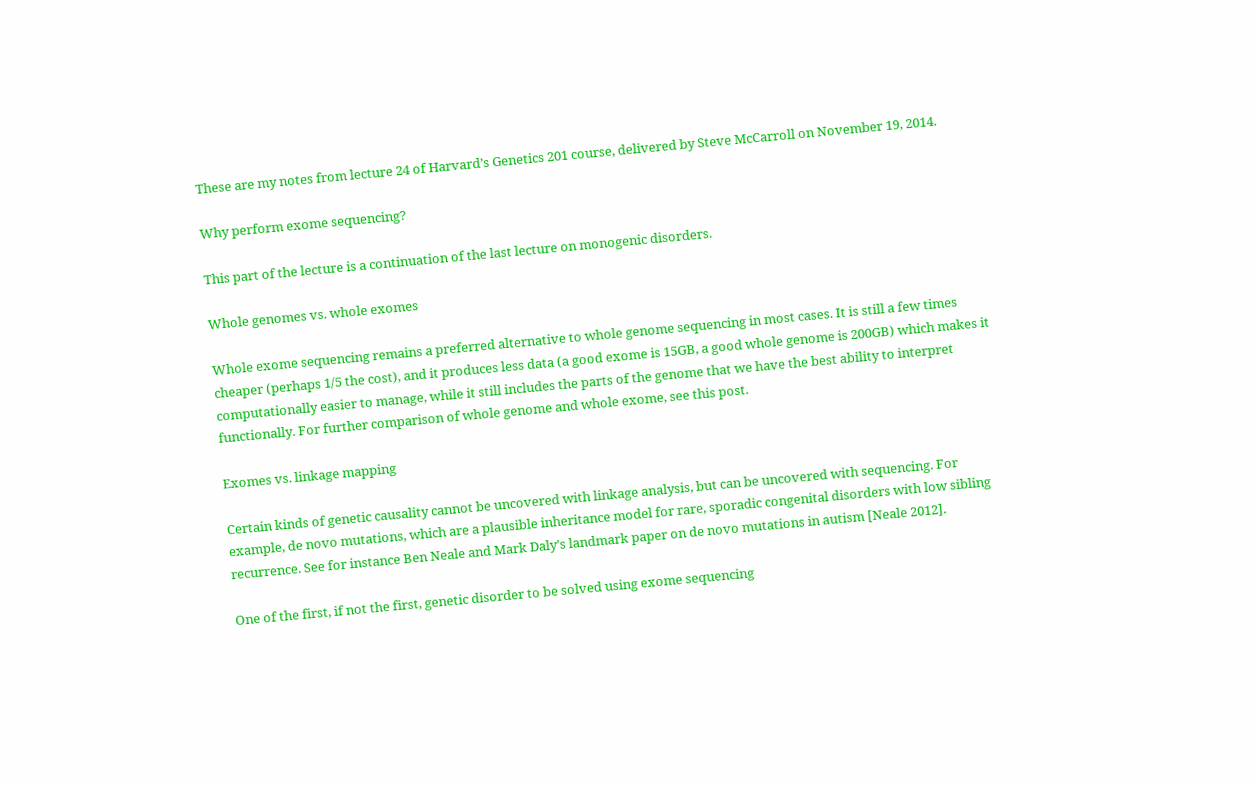These are my notes from lecture 24 of Harvard’s Genetics 201 course, delivered by Steve McCarroll on November 19, 2014.

Why perform exome sequencing?

This part of the lecture is a continuation of the last lecture on monogenic disorders.

Whole genomes vs. whole exomes

Whole exome sequencing remains a preferred alternative to whole genome sequencing in most cases. It is still a few times cheaper (perhaps 1/5 the cost), and it produces less data (a good exome is 15GB, a good whole genome is 200GB) which makes it computationally easier to manage, while it still includes the parts of the genome that we have the best ability to interpret functionally. For further comparison of whole genome and whole exome, see this post.

Exomes vs. linkage mapping

Certain kinds of genetic causality cannot be uncovered with linkage analysis, but can be uncovered with sequencing. For example, de novo mutations, which are a plausible inheritance model for rare, sporadic congenital disorders with low sibling recurrence. See for instance Ben Neale and Mark Daly’s landmark paper on de novo mutations in autism [Neale 2012].

One of the first, if not the first, genetic disorder to be solved using exome sequencing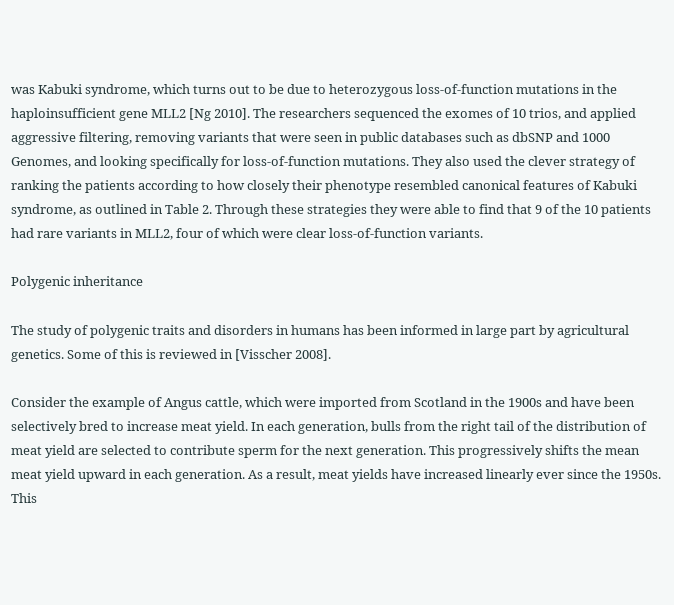was Kabuki syndrome, which turns out to be due to heterozygous loss-of-function mutations in the haploinsufficient gene MLL2 [Ng 2010]. The researchers sequenced the exomes of 10 trios, and applied aggressive filtering, removing variants that were seen in public databases such as dbSNP and 1000 Genomes, and looking specifically for loss-of-function mutations. They also used the clever strategy of ranking the patients according to how closely their phenotype resembled canonical features of Kabuki syndrome, as outlined in Table 2. Through these strategies they were able to find that 9 of the 10 patients had rare variants in MLL2, four of which were clear loss-of-function variants.

Polygenic inheritance

The study of polygenic traits and disorders in humans has been informed in large part by agricultural genetics. Some of this is reviewed in [Visscher 2008].

Consider the example of Angus cattle, which were imported from Scotland in the 1900s and have been selectively bred to increase meat yield. In each generation, bulls from the right tail of the distribution of meat yield are selected to contribute sperm for the next generation. This progressively shifts the mean meat yield upward in each generation. As a result, meat yields have increased linearly ever since the 1950s. This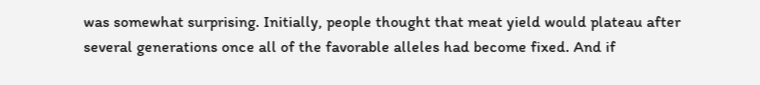was somewhat surprising. Initially, people thought that meat yield would plateau after several generations once all of the favorable alleles had become fixed. And if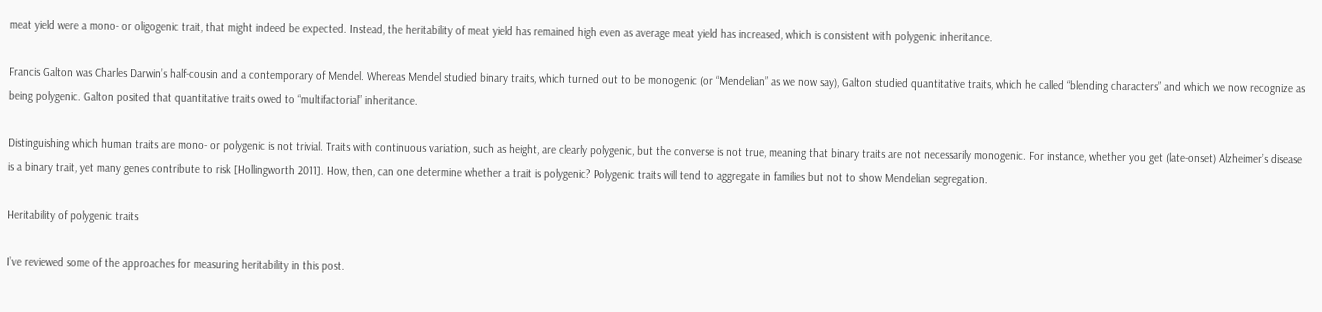meat yield were a mono- or oligogenic trait, that might indeed be expected. Instead, the heritability of meat yield has remained high even as average meat yield has increased, which is consistent with polygenic inheritance.

Francis Galton was Charles Darwin’s half-cousin and a contemporary of Mendel. Whereas Mendel studied binary traits, which turned out to be monogenic (or “Mendelian” as we now say), Galton studied quantitative traits, which he called “blending characters” and which we now recognize as being polygenic. Galton posited that quantitative traits owed to “multifactorial” inheritance.

Distinguishing which human traits are mono- or polygenic is not trivial. Traits with continuous variation, such as height, are clearly polygenic, but the converse is not true, meaning that binary traits are not necessarily monogenic. For instance, whether you get (late-onset) Alzheimer’s disease is a binary trait, yet many genes contribute to risk [Hollingworth 2011]. How, then, can one determine whether a trait is polygenic? Polygenic traits will tend to aggregate in families but not to show Mendelian segregation.

Heritability of polygenic traits

I’ve reviewed some of the approaches for measuring heritability in this post.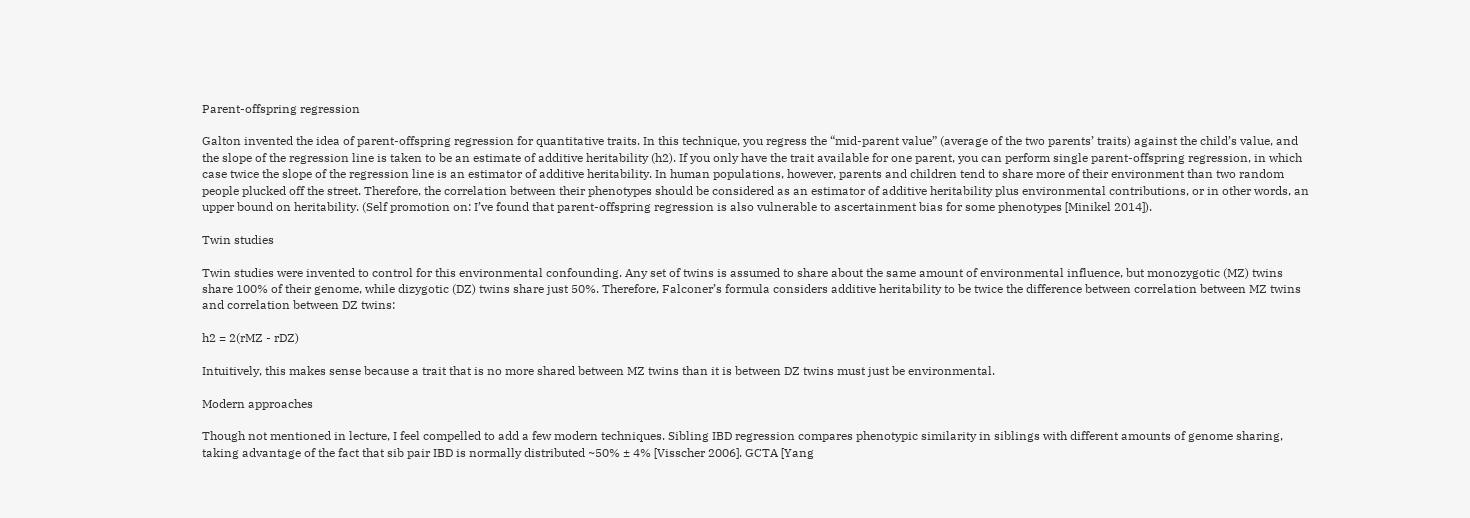Parent-offspring regression

Galton invented the idea of parent-offspring regression for quantitative traits. In this technique, you regress the “mid-parent value” (average of the two parents’ traits) against the child’s value, and the slope of the regression line is taken to be an estimate of additive heritability (h2). If you only have the trait available for one parent, you can perform single parent-offspring regression, in which case twice the slope of the regression line is an estimator of additive heritability. In human populations, however, parents and children tend to share more of their environment than two random people plucked off the street. Therefore, the correlation between their phenotypes should be considered as an estimator of additive heritability plus environmental contributions, or in other words, an upper bound on heritability. (Self promotion on: I’ve found that parent-offspring regression is also vulnerable to ascertainment bias for some phenotypes [Minikel 2014]).

Twin studies

Twin studies were invented to control for this environmental confounding. Any set of twins is assumed to share about the same amount of environmental influence, but monozygotic (MZ) twins share 100% of their genome, while dizygotic (DZ) twins share just 50%. Therefore, Falconer’s formula considers additive heritability to be twice the difference between correlation between MZ twins and correlation between DZ twins:

h2 = 2(rMZ - rDZ)

Intuitively, this makes sense because a trait that is no more shared between MZ twins than it is between DZ twins must just be environmental.

Modern approaches

Though not mentioned in lecture, I feel compelled to add a few modern techniques. Sibling IBD regression compares phenotypic similarity in siblings with different amounts of genome sharing, taking advantage of the fact that sib pair IBD is normally distributed ~50% ± 4% [Visscher 2006]. GCTA [Yang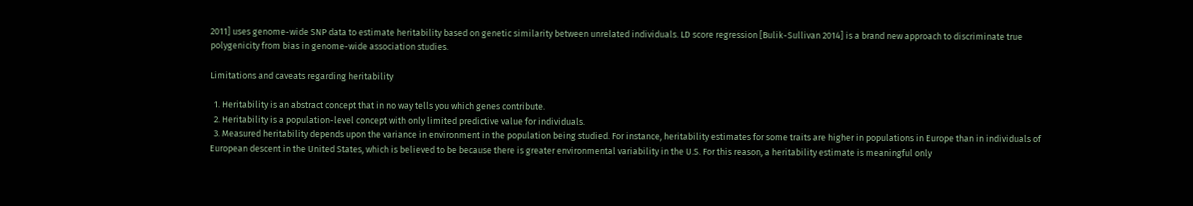2011] uses genome-wide SNP data to estimate heritability based on genetic similarity between unrelated individuals. LD score regression [Bulik-Sullivan 2014] is a brand new approach to discriminate true polygenicity from bias in genome-wide association studies.

Limitations and caveats regarding heritability

  1. Heritability is an abstract concept that in no way tells you which genes contribute.
  2. Heritability is a population-level concept with only limited predictive value for individuals.
  3. Measured heritability depends upon the variance in environment in the population being studied. For instance, heritability estimates for some traits are higher in populations in Europe than in individuals of European descent in the United States, which is believed to be because there is greater environmental variability in the U.S. For this reason, a heritability estimate is meaningful only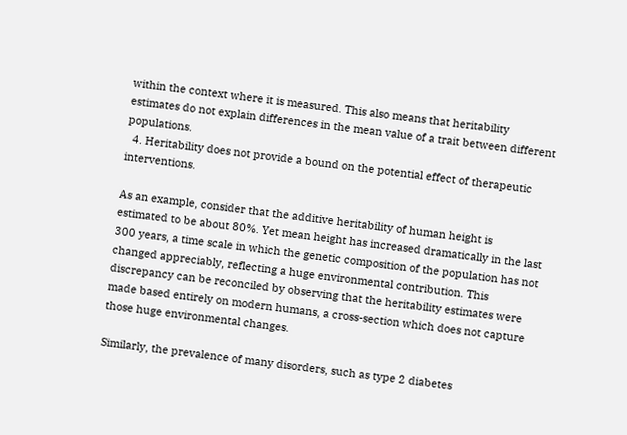within the context where it is measured. This also means that heritability estimates do not explain differences in the mean value of a trait between different populations.
  4. Heritability does not provide a bound on the potential effect of therapeutic interventions.

As an example, consider that the additive heritability of human height is estimated to be about 80%. Yet mean height has increased dramatically in the last 300 years, a time scale in which the genetic composition of the population has not changed appreciably, reflecting a huge environmental contribution. This discrepancy can be reconciled by observing that the heritability estimates were made based entirely on modern humans, a cross-section which does not capture those huge environmental changes.

Similarly, the prevalence of many disorders, such as type 2 diabetes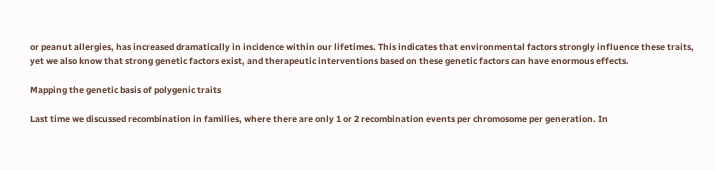or peanut allergies, has increased dramatically in incidence within our lifetimes. This indicates that environmental factors strongly influence these traits, yet we also know that strong genetic factors exist, and therapeutic interventions based on these genetic factors can have enormous effects.

Mapping the genetic basis of polygenic traits

Last time we discussed recombination in families, where there are only 1 or 2 recombination events per chromosome per generation. In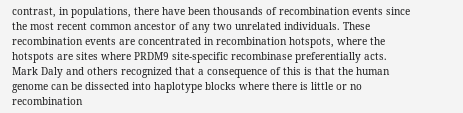contrast, in populations, there have been thousands of recombination events since the most recent common ancestor of any two unrelated individuals. These recombination events are concentrated in recombination hotspots, where the hotspots are sites where PRDM9 site-specific recombinase preferentially acts. Mark Daly and others recognized that a consequence of this is that the human genome can be dissected into haplotype blocks where there is little or no recombination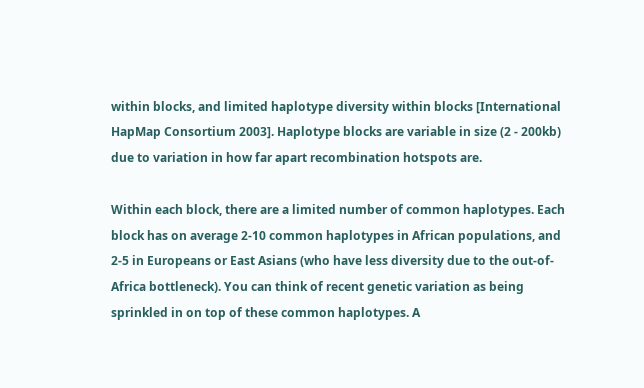within blocks, and limited haplotype diversity within blocks [International HapMap Consortium 2003]. Haplotype blocks are variable in size (2 - 200kb) due to variation in how far apart recombination hotspots are.

Within each block, there are a limited number of common haplotypes. Each block has on average 2-10 common haplotypes in African populations, and 2-5 in Europeans or East Asians (who have less diversity due to the out-of-Africa bottleneck). You can think of recent genetic variation as being sprinkled in on top of these common haplotypes. A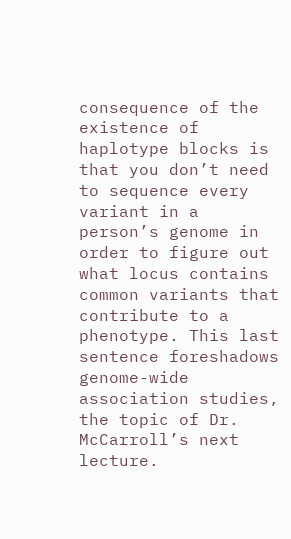consequence of the existence of haplotype blocks is that you don’t need to sequence every variant in a person’s genome in order to figure out what locus contains common variants that contribute to a phenotype. This last sentence foreshadows genome-wide association studies, the topic of Dr. McCarroll’s next lecture.